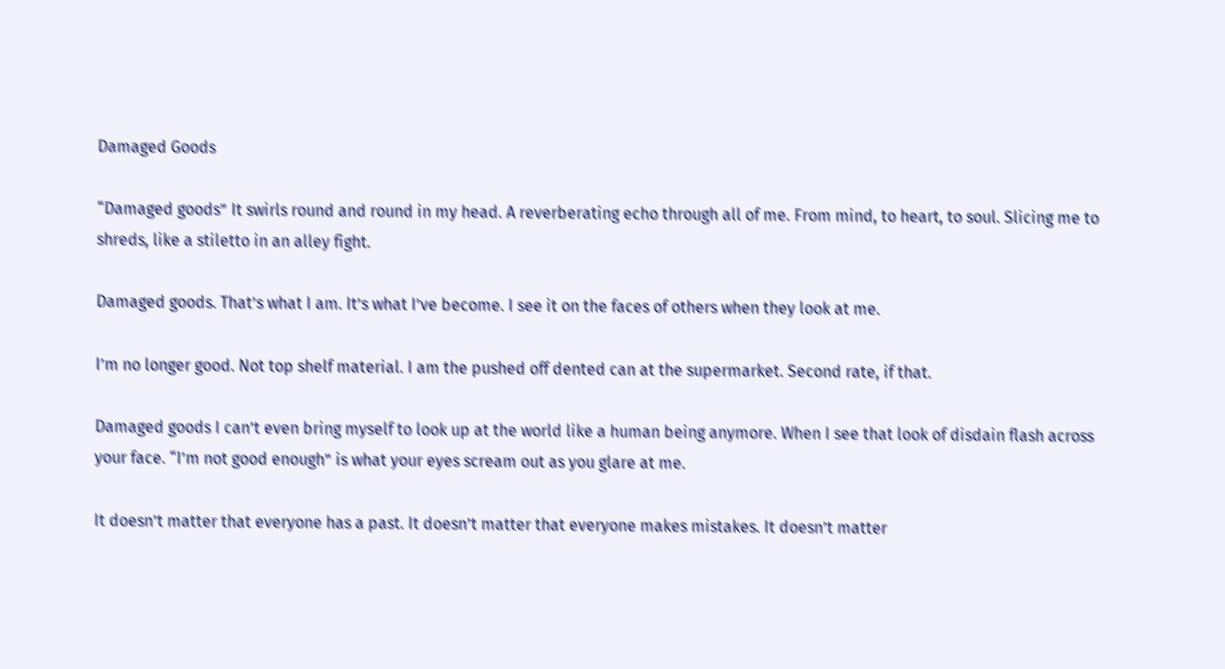Damaged Goods

“Damaged goods” It swirls round and round in my head. A reverberating echo through all of me. From mind, to heart, to soul. Slicing me to shreds, like a stiletto in an alley fight.

Damaged goods. That’s what I am. It’s what I’ve become. I see it on the faces of others when they look at me.

I’m no longer good. Not top shelf material. I am the pushed off dented can at the supermarket. Second rate, if that.

Damaged goods I can’t even bring myself to look up at the world like a human being anymore. When I see that look of disdain flash across your face. “I’m not good enough” is what your eyes scream out as you glare at me.

It doesn’t matter that everyone has a past. It doesn’t matter that everyone makes mistakes. It doesn’t matter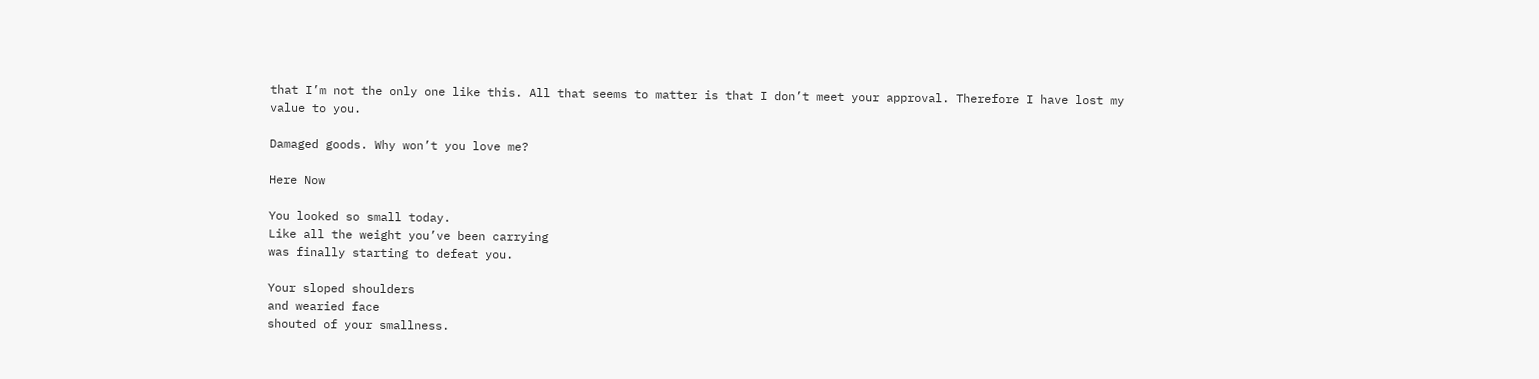that I’m not the only one like this. All that seems to matter is that I don’t meet your approval. Therefore I have lost my value to you.

Damaged goods. Why won’t you love me?

Here Now

You looked so small today.
Like all the weight you’ve been carrying
was finally starting to defeat you.

Your sloped shoulders
and wearied face
shouted of your smallness.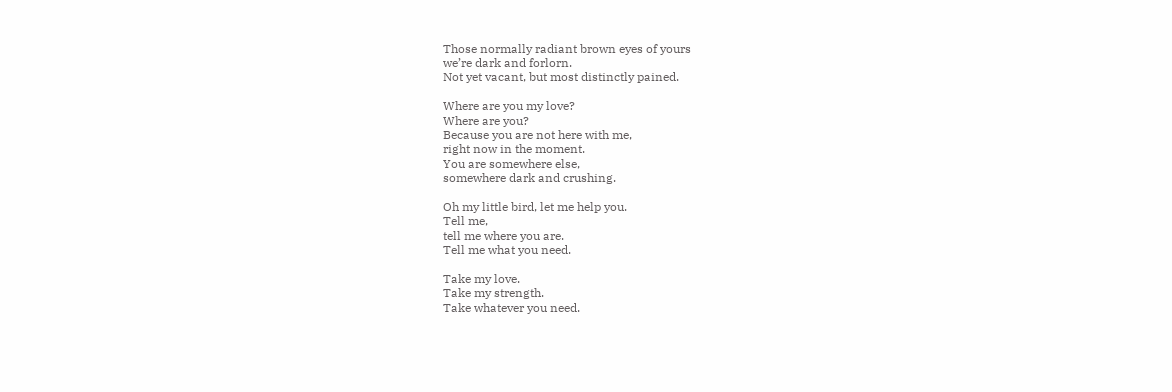Those normally radiant brown eyes of yours
we’re dark and forlorn.
Not yet vacant, but most distinctly pained.

Where are you my love?
Where are you?
Because you are not here with me,
right now in the moment.
You are somewhere else,
somewhere dark and crushing.

Oh my little bird, let me help you.
Tell me,
tell me where you are.
Tell me what you need.

Take my love.
Take my strength.
Take whatever you need.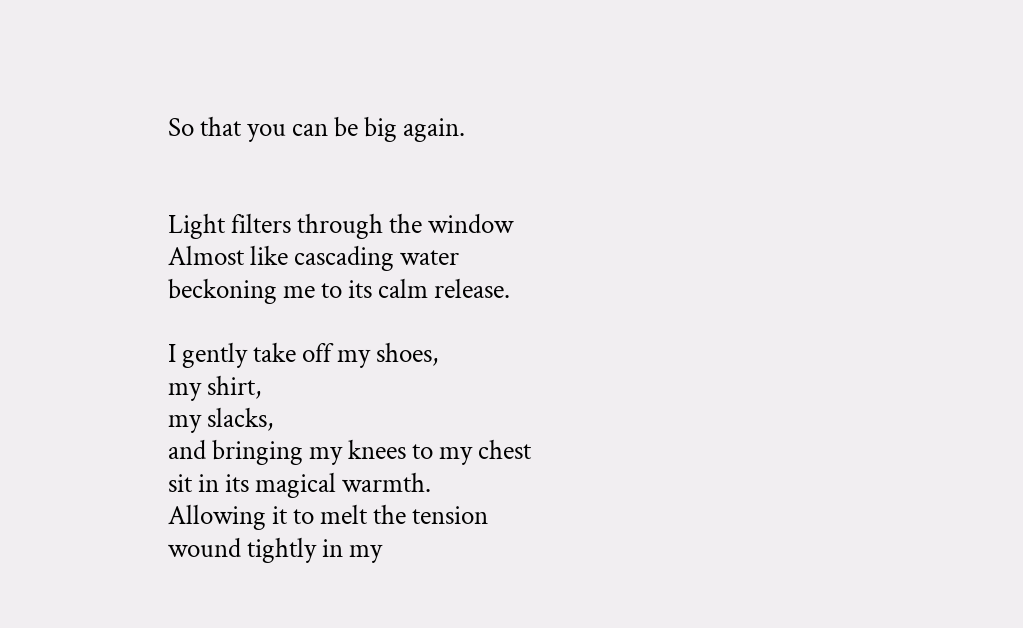So that you can be big again.


Light filters through the window
Almost like cascading water
beckoning me to its calm release.

I gently take off my shoes,
my shirt,
my slacks,
and bringing my knees to my chest
sit in its magical warmth.
Allowing it to melt the tension
wound tightly in my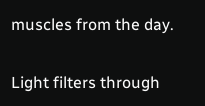muscles from the day.

Light filters through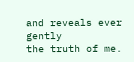and reveals ever gently
the truth of me.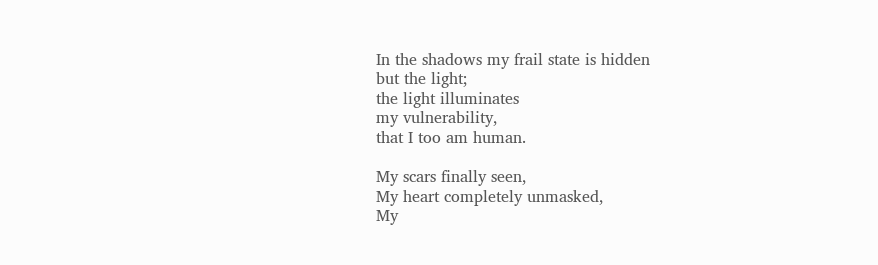In the shadows my frail state is hidden
but the light;
the light illuminates
my vulnerability,
that I too am human.

My scars finally seen,
My heart completely unmasked,
My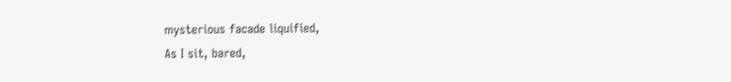mysterious facade liquified,
As I sit, bared,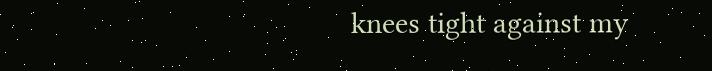knees tight against my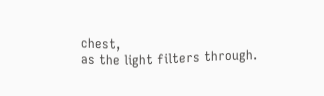chest,
as the light filters through.